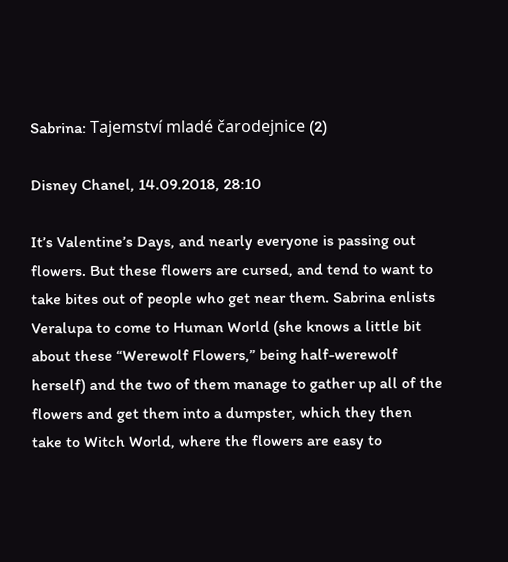Sabrina: Tajemství mladé čarodejnice (2)

Disney Chanel, 14.09.2018, 28:10

It’s Valentine’s Days, and nearly everyone is passing out flowers. But these flowers are cursed, and tend to want to take bites out of people who get near them. Sabrina enlists Veralupa to come to Human World (she knows a little bit about these “Werewolf Flowers,” being half-werewolf herself) and the two of them manage to gather up all of the flowers and get them into a dumpster, which they then take to Witch World, where the flowers are easy to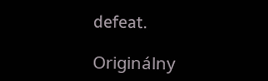defeat.

Originálny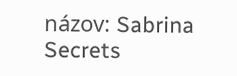názov: Sabrina Secrets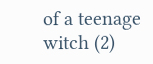of a teenage witch (2)